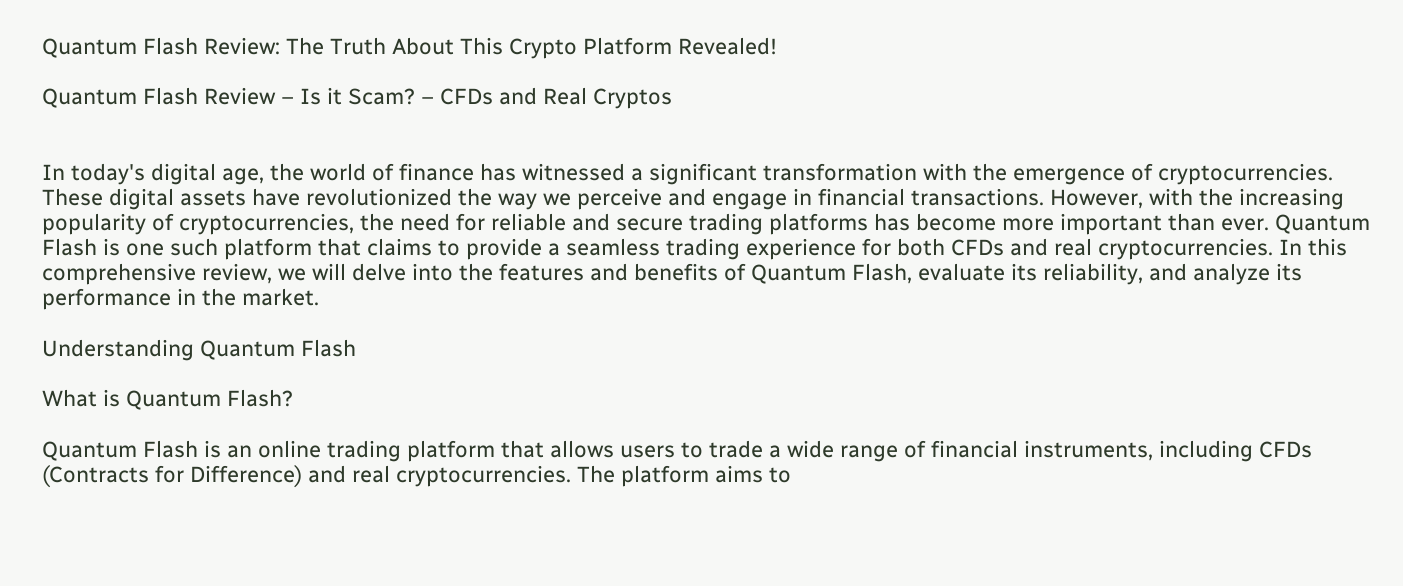Quantum Flash Review: The Truth About This Crypto Platform Revealed!

Quantum Flash Review – Is it Scam? – CFDs and Real Cryptos


In today's digital age, the world of finance has witnessed a significant transformation with the emergence of cryptocurrencies. These digital assets have revolutionized the way we perceive and engage in financial transactions. However, with the increasing popularity of cryptocurrencies, the need for reliable and secure trading platforms has become more important than ever. Quantum Flash is one such platform that claims to provide a seamless trading experience for both CFDs and real cryptocurrencies. In this comprehensive review, we will delve into the features and benefits of Quantum Flash, evaluate its reliability, and analyze its performance in the market.

Understanding Quantum Flash

What is Quantum Flash?

Quantum Flash is an online trading platform that allows users to trade a wide range of financial instruments, including CFDs (Contracts for Difference) and real cryptocurrencies. The platform aims to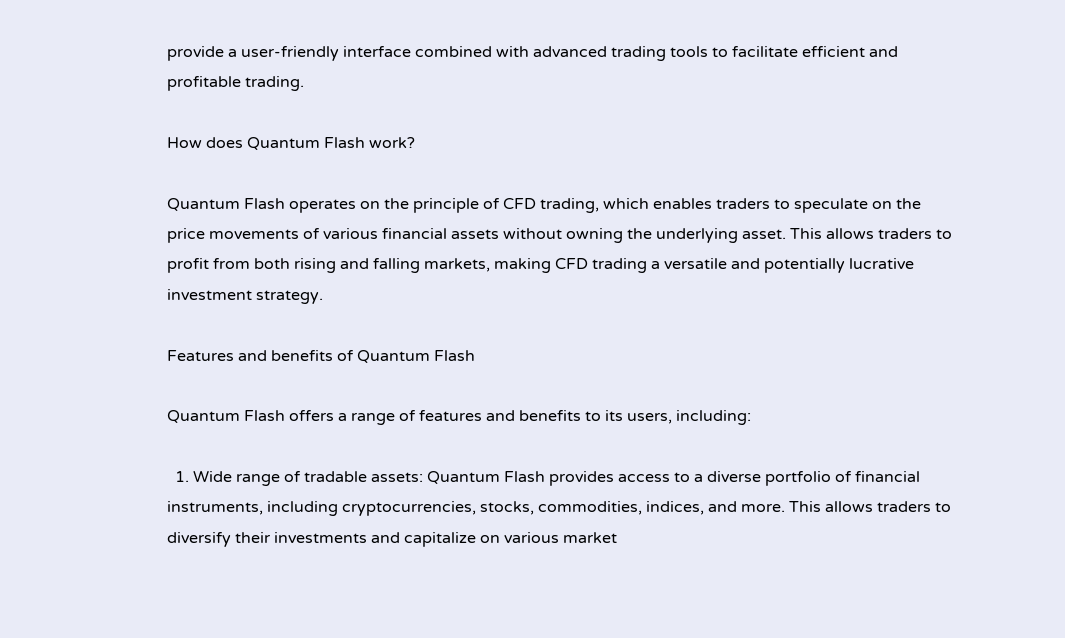provide a user-friendly interface combined with advanced trading tools to facilitate efficient and profitable trading.

How does Quantum Flash work?

Quantum Flash operates on the principle of CFD trading, which enables traders to speculate on the price movements of various financial assets without owning the underlying asset. This allows traders to profit from both rising and falling markets, making CFD trading a versatile and potentially lucrative investment strategy.

Features and benefits of Quantum Flash

Quantum Flash offers a range of features and benefits to its users, including:

  1. Wide range of tradable assets: Quantum Flash provides access to a diverse portfolio of financial instruments, including cryptocurrencies, stocks, commodities, indices, and more. This allows traders to diversify their investments and capitalize on various market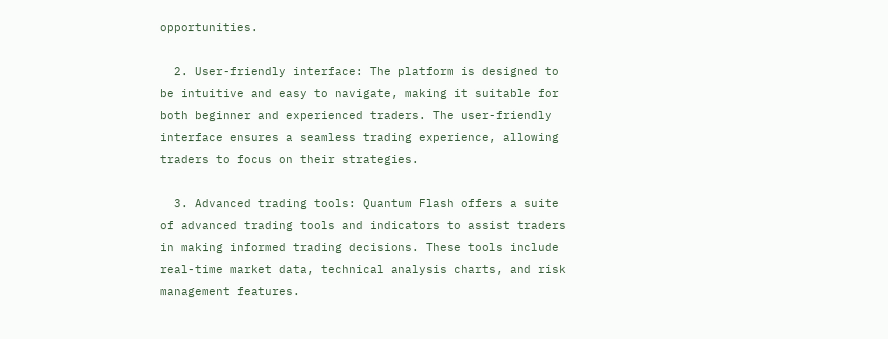opportunities.

  2. User-friendly interface: The platform is designed to be intuitive and easy to navigate, making it suitable for both beginner and experienced traders. The user-friendly interface ensures a seamless trading experience, allowing traders to focus on their strategies.

  3. Advanced trading tools: Quantum Flash offers a suite of advanced trading tools and indicators to assist traders in making informed trading decisions. These tools include real-time market data, technical analysis charts, and risk management features.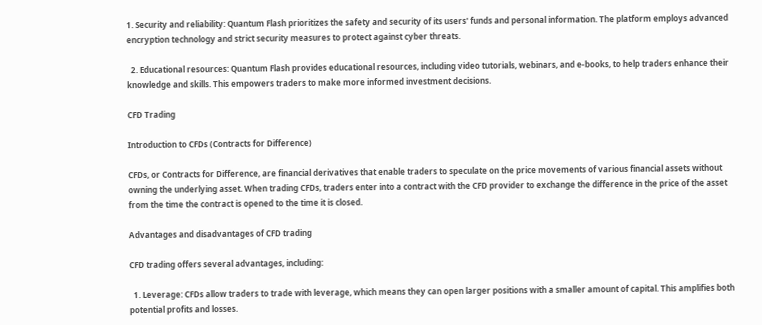1. Security and reliability: Quantum Flash prioritizes the safety and security of its users' funds and personal information. The platform employs advanced encryption technology and strict security measures to protect against cyber threats.

  2. Educational resources: Quantum Flash provides educational resources, including video tutorials, webinars, and e-books, to help traders enhance their knowledge and skills. This empowers traders to make more informed investment decisions.

CFD Trading

Introduction to CFDs (Contracts for Difference)

CFDs, or Contracts for Difference, are financial derivatives that enable traders to speculate on the price movements of various financial assets without owning the underlying asset. When trading CFDs, traders enter into a contract with the CFD provider to exchange the difference in the price of the asset from the time the contract is opened to the time it is closed.

Advantages and disadvantages of CFD trading

CFD trading offers several advantages, including:

  1. Leverage: CFDs allow traders to trade with leverage, which means they can open larger positions with a smaller amount of capital. This amplifies both potential profits and losses.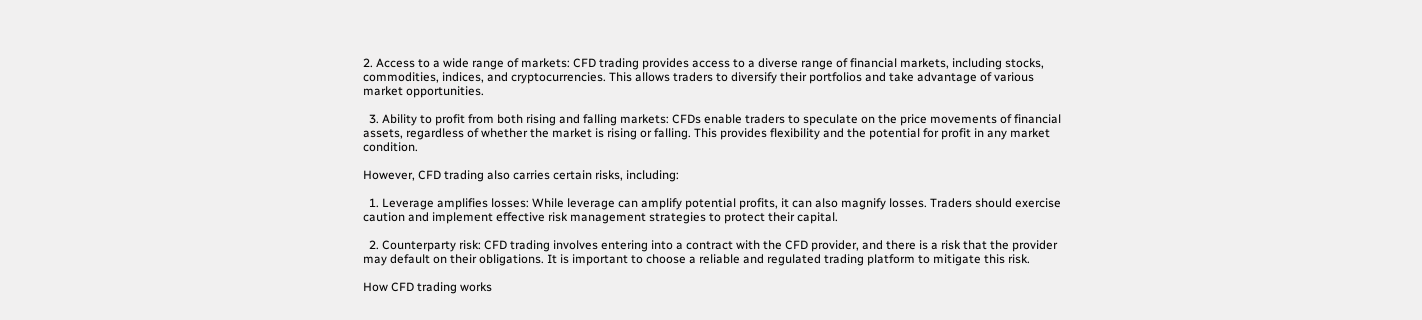2. Access to a wide range of markets: CFD trading provides access to a diverse range of financial markets, including stocks, commodities, indices, and cryptocurrencies. This allows traders to diversify their portfolios and take advantage of various market opportunities.

  3. Ability to profit from both rising and falling markets: CFDs enable traders to speculate on the price movements of financial assets, regardless of whether the market is rising or falling. This provides flexibility and the potential for profit in any market condition.

However, CFD trading also carries certain risks, including:

  1. Leverage amplifies losses: While leverage can amplify potential profits, it can also magnify losses. Traders should exercise caution and implement effective risk management strategies to protect their capital.

  2. Counterparty risk: CFD trading involves entering into a contract with the CFD provider, and there is a risk that the provider may default on their obligations. It is important to choose a reliable and regulated trading platform to mitigate this risk.

How CFD trading works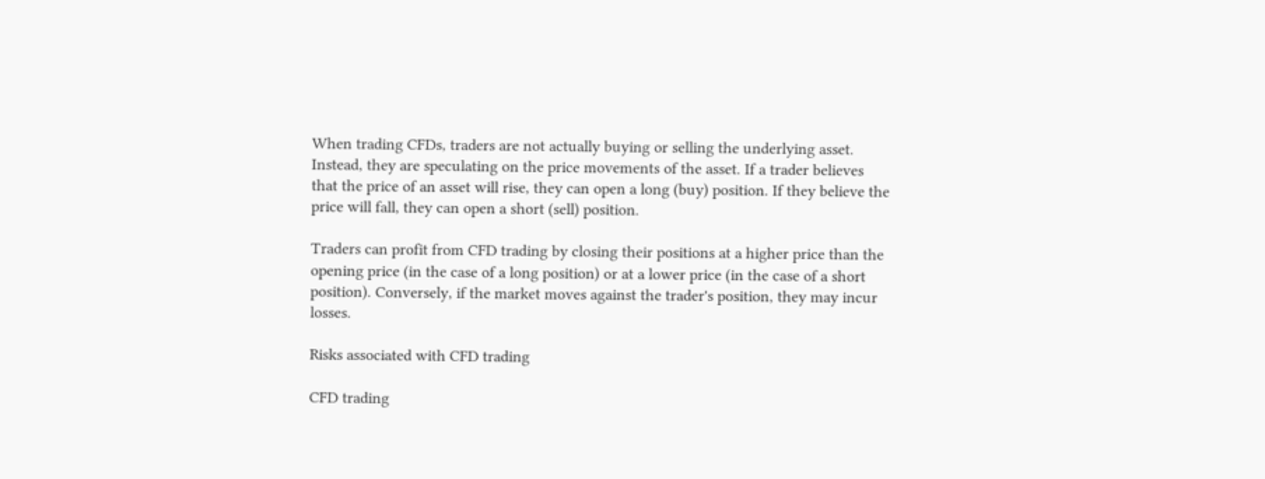When trading CFDs, traders are not actually buying or selling the underlying asset. Instead, they are speculating on the price movements of the asset. If a trader believes that the price of an asset will rise, they can open a long (buy) position. If they believe the price will fall, they can open a short (sell) position.

Traders can profit from CFD trading by closing their positions at a higher price than the opening price (in the case of a long position) or at a lower price (in the case of a short position). Conversely, if the market moves against the trader's position, they may incur losses.

Risks associated with CFD trading

CFD trading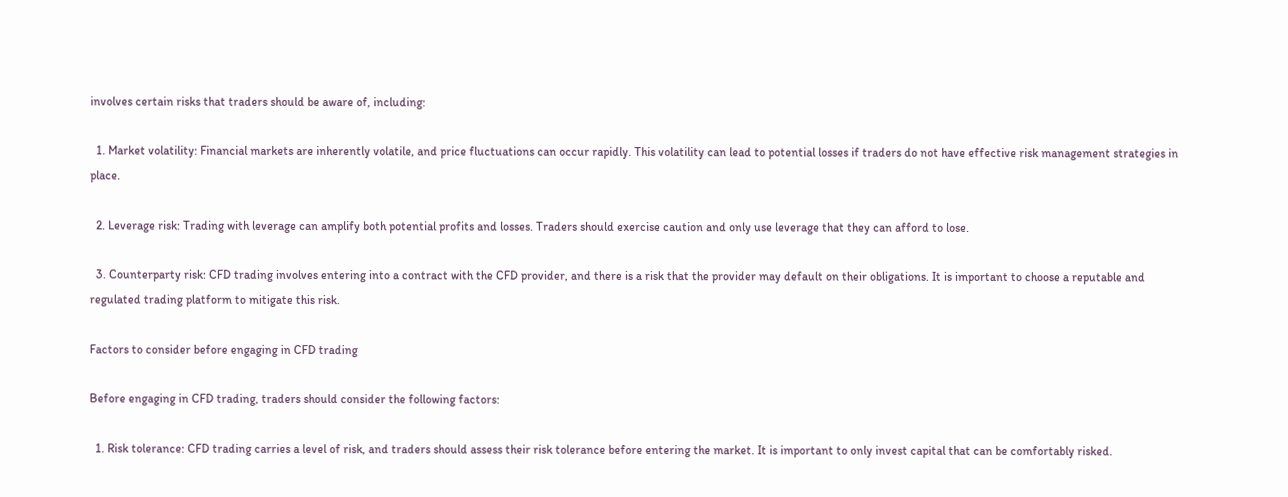involves certain risks that traders should be aware of, including:

  1. Market volatility: Financial markets are inherently volatile, and price fluctuations can occur rapidly. This volatility can lead to potential losses if traders do not have effective risk management strategies in place.

  2. Leverage risk: Trading with leverage can amplify both potential profits and losses. Traders should exercise caution and only use leverage that they can afford to lose.

  3. Counterparty risk: CFD trading involves entering into a contract with the CFD provider, and there is a risk that the provider may default on their obligations. It is important to choose a reputable and regulated trading platform to mitigate this risk.

Factors to consider before engaging in CFD trading

Before engaging in CFD trading, traders should consider the following factors:

  1. Risk tolerance: CFD trading carries a level of risk, and traders should assess their risk tolerance before entering the market. It is important to only invest capital that can be comfortably risked.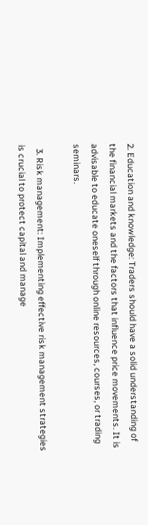2. Education and knowledge: Traders should have a solid understanding of the financial markets and the factors that influence price movements. It is advisable to educate oneself through online resources, courses, or trading seminars.

  3. Risk management: Implementing effective risk management strategies is crucial to protect capital and manage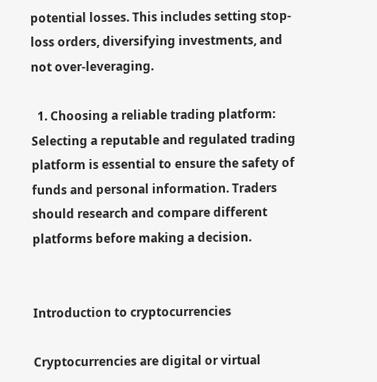potential losses. This includes setting stop-loss orders, diversifying investments, and not over-leveraging.

  1. Choosing a reliable trading platform: Selecting a reputable and regulated trading platform is essential to ensure the safety of funds and personal information. Traders should research and compare different platforms before making a decision.


Introduction to cryptocurrencies

Cryptocurrencies are digital or virtual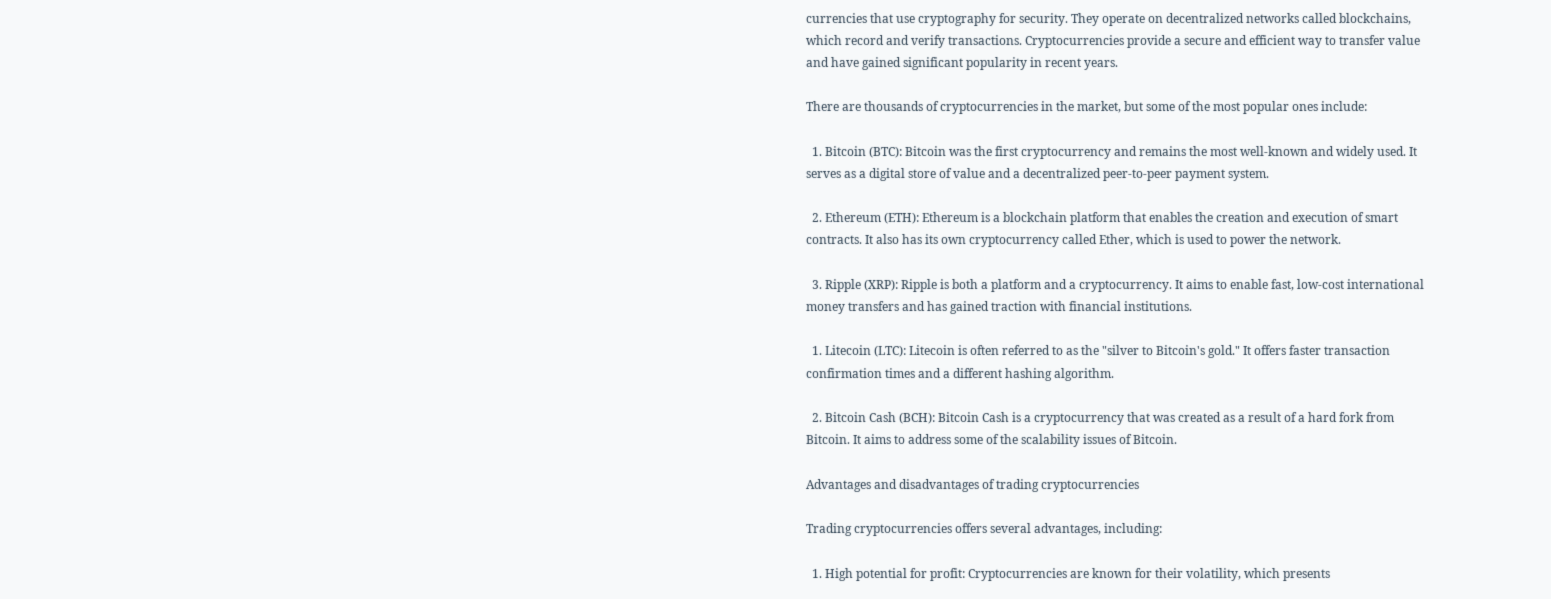currencies that use cryptography for security. They operate on decentralized networks called blockchains, which record and verify transactions. Cryptocurrencies provide a secure and efficient way to transfer value and have gained significant popularity in recent years.

There are thousands of cryptocurrencies in the market, but some of the most popular ones include:

  1. Bitcoin (BTC): Bitcoin was the first cryptocurrency and remains the most well-known and widely used. It serves as a digital store of value and a decentralized peer-to-peer payment system.

  2. Ethereum (ETH): Ethereum is a blockchain platform that enables the creation and execution of smart contracts. It also has its own cryptocurrency called Ether, which is used to power the network.

  3. Ripple (XRP): Ripple is both a platform and a cryptocurrency. It aims to enable fast, low-cost international money transfers and has gained traction with financial institutions.

  1. Litecoin (LTC): Litecoin is often referred to as the "silver to Bitcoin's gold." It offers faster transaction confirmation times and a different hashing algorithm.

  2. Bitcoin Cash (BCH): Bitcoin Cash is a cryptocurrency that was created as a result of a hard fork from Bitcoin. It aims to address some of the scalability issues of Bitcoin.

Advantages and disadvantages of trading cryptocurrencies

Trading cryptocurrencies offers several advantages, including:

  1. High potential for profit: Cryptocurrencies are known for their volatility, which presents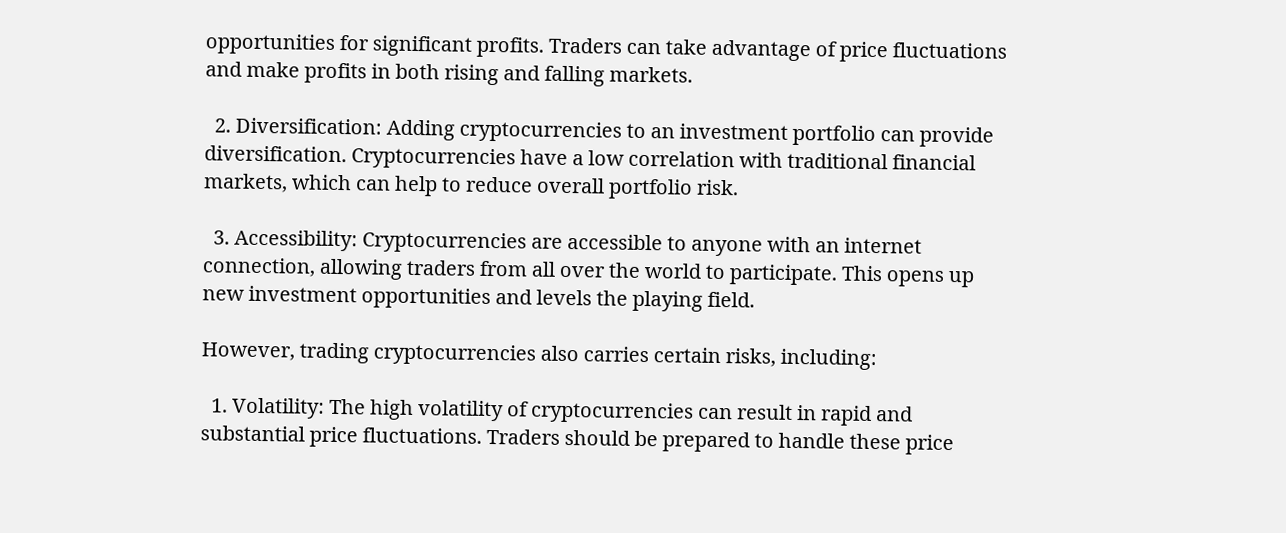opportunities for significant profits. Traders can take advantage of price fluctuations and make profits in both rising and falling markets.

  2. Diversification: Adding cryptocurrencies to an investment portfolio can provide diversification. Cryptocurrencies have a low correlation with traditional financial markets, which can help to reduce overall portfolio risk.

  3. Accessibility: Cryptocurrencies are accessible to anyone with an internet connection, allowing traders from all over the world to participate. This opens up new investment opportunities and levels the playing field.

However, trading cryptocurrencies also carries certain risks, including:

  1. Volatility: The high volatility of cryptocurrencies can result in rapid and substantial price fluctuations. Traders should be prepared to handle these price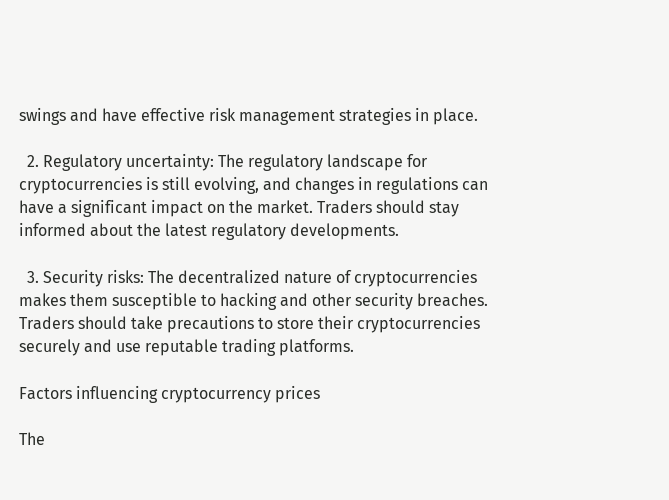swings and have effective risk management strategies in place.

  2. Regulatory uncertainty: The regulatory landscape for cryptocurrencies is still evolving, and changes in regulations can have a significant impact on the market. Traders should stay informed about the latest regulatory developments.

  3. Security risks: The decentralized nature of cryptocurrencies makes them susceptible to hacking and other security breaches. Traders should take precautions to store their cryptocurrencies securely and use reputable trading platforms.

Factors influencing cryptocurrency prices

The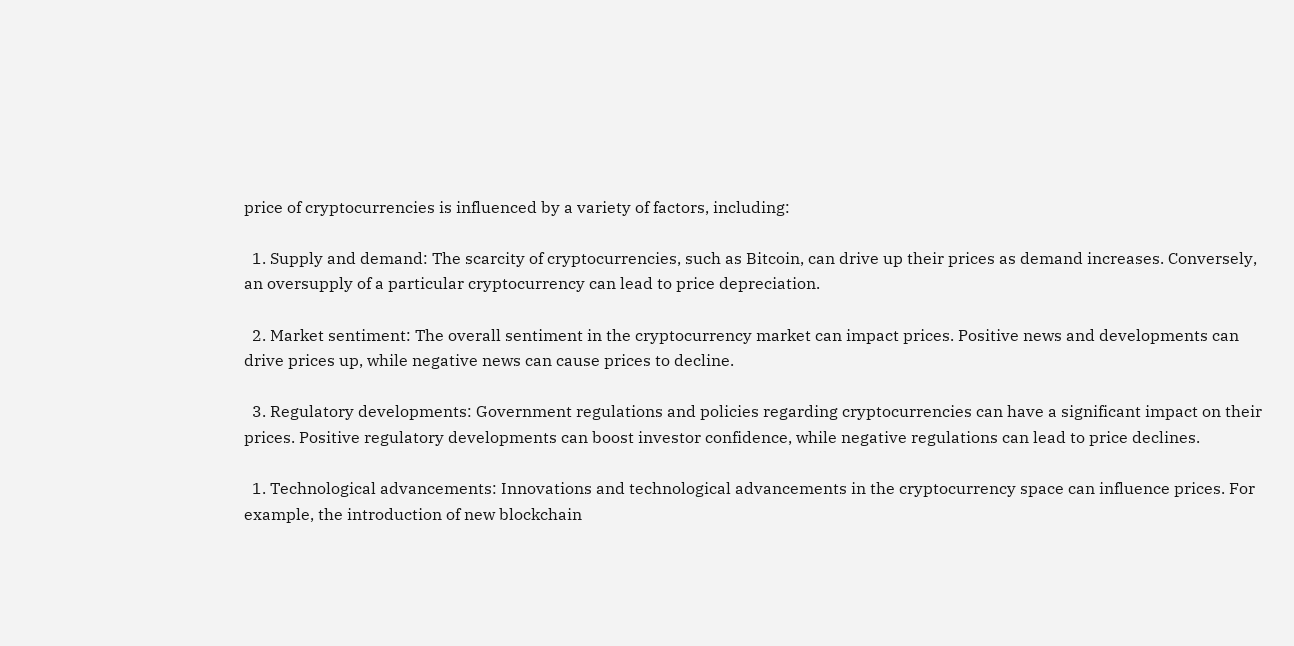price of cryptocurrencies is influenced by a variety of factors, including:

  1. Supply and demand: The scarcity of cryptocurrencies, such as Bitcoin, can drive up their prices as demand increases. Conversely, an oversupply of a particular cryptocurrency can lead to price depreciation.

  2. Market sentiment: The overall sentiment in the cryptocurrency market can impact prices. Positive news and developments can drive prices up, while negative news can cause prices to decline.

  3. Regulatory developments: Government regulations and policies regarding cryptocurrencies can have a significant impact on their prices. Positive regulatory developments can boost investor confidence, while negative regulations can lead to price declines.

  1. Technological advancements: Innovations and technological advancements in the cryptocurrency space can influence prices. For example, the introduction of new blockchain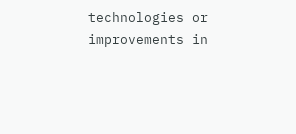technologies or improvements in